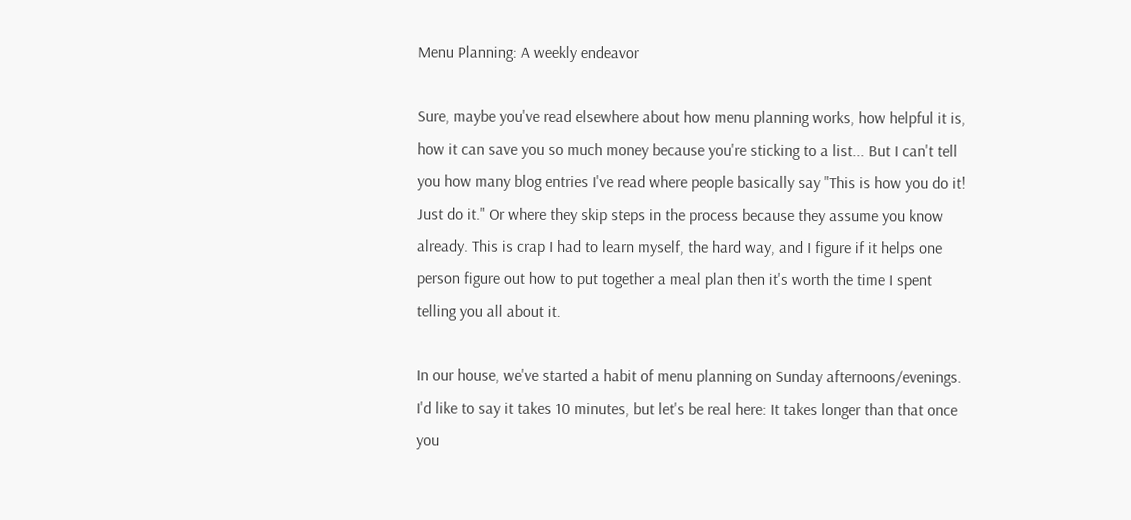Menu Planning: A weekly endeavor

Sure, maybe you've read elsewhere about how menu planning works, how helpful it is, how it can save you so much money because you're sticking to a list... But I can't tell you how many blog entries I've read where people basically say "This is how you do it! Just do it." Or where they skip steps in the process because they assume you know already. This is crap I had to learn myself, the hard way, and I figure if it helps one person figure out how to put together a meal plan then it's worth the time I spent telling you all about it.

In our house, we've started a habit of menu planning on Sunday afternoons/evenings. I'd like to say it takes 10 minutes, but let's be real here: It takes longer than that once you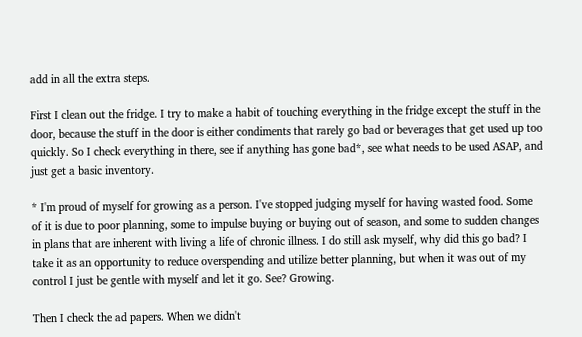add in all the extra steps.

First I clean out the fridge. I try to make a habit of touching everything in the fridge except the stuff in the door, because the stuff in the door is either condiments that rarely go bad or beverages that get used up too quickly. So I check everything in there, see if anything has gone bad*, see what needs to be used ASAP, and just get a basic inventory.

* I'm proud of myself for growing as a person. I've stopped judging myself for having wasted food. Some of it is due to poor planning, some to impulse buying or buying out of season, and some to sudden changes in plans that are inherent with living a life of chronic illness. I do still ask myself, why did this go bad? I take it as an opportunity to reduce overspending and utilize better planning, but when it was out of my control I just be gentle with myself and let it go. See? Growing.

Then I check the ad papers. When we didn't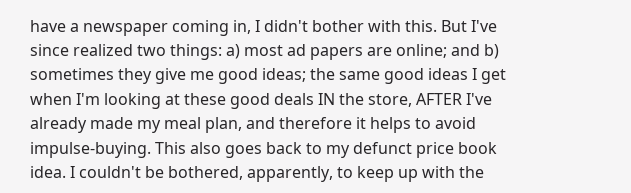have a newspaper coming in, I didn't bother with this. But I've since realized two things: a) most ad papers are online; and b) sometimes they give me good ideas; the same good ideas I get when I'm looking at these good deals IN the store, AFTER I've already made my meal plan, and therefore it helps to avoid impulse-buying. This also goes back to my defunct price book idea. I couldn't be bothered, apparently, to keep up with the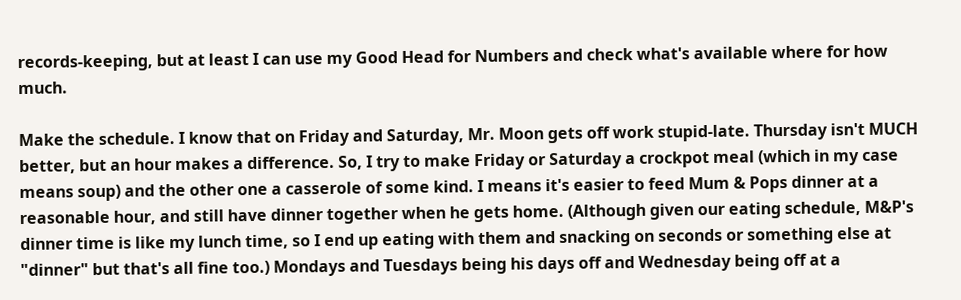records-keeping, but at least I can use my Good Head for Numbers and check what's available where for how much.

Make the schedule. I know that on Friday and Saturday, Mr. Moon gets off work stupid-late. Thursday isn't MUCH better, but an hour makes a difference. So, I try to make Friday or Saturday a crockpot meal (which in my case means soup) and the other one a casserole of some kind. I means it's easier to feed Mum & Pops dinner at a reasonable hour, and still have dinner together when he gets home. (Although given our eating schedule, M&P's dinner time is like my lunch time, so I end up eating with them and snacking on seconds or something else at "dinner" but that's all fine too.) Mondays and Tuesdays being his days off and Wednesday being off at a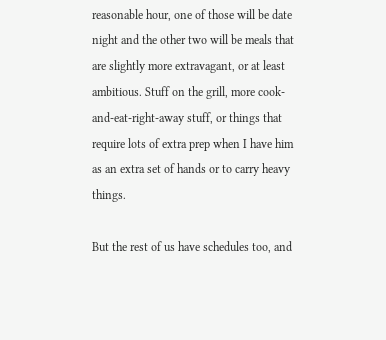reasonable hour, one of those will be date night and the other two will be meals that are slightly more extravagant, or at least ambitious. Stuff on the grill, more cook-and-eat-right-away stuff, or things that require lots of extra prep when I have him as an extra set of hands or to carry heavy things.

But the rest of us have schedules too, and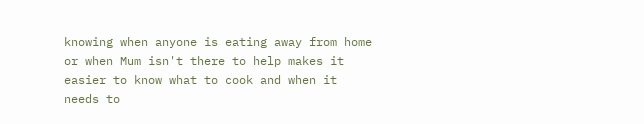knowing when anyone is eating away from home or when Mum isn't there to help makes it easier to know what to cook and when it needs to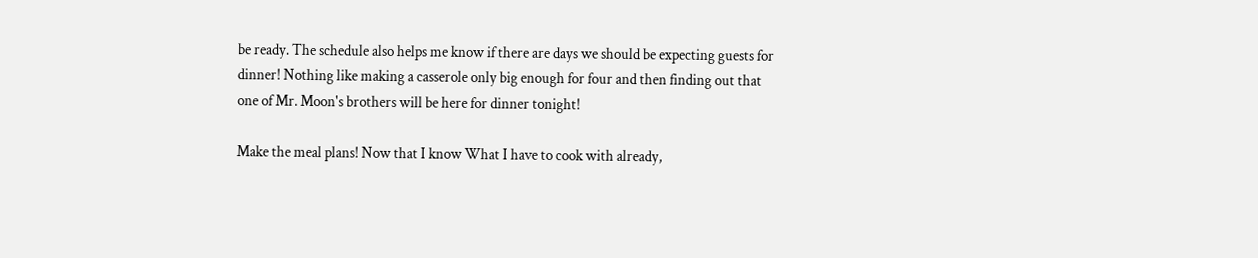be ready. The schedule also helps me know if there are days we should be expecting guests for dinner! Nothing like making a casserole only big enough for four and then finding out that one of Mr. Moon's brothers will be here for dinner tonight!

Make the meal plans! Now that I know What I have to cook with already,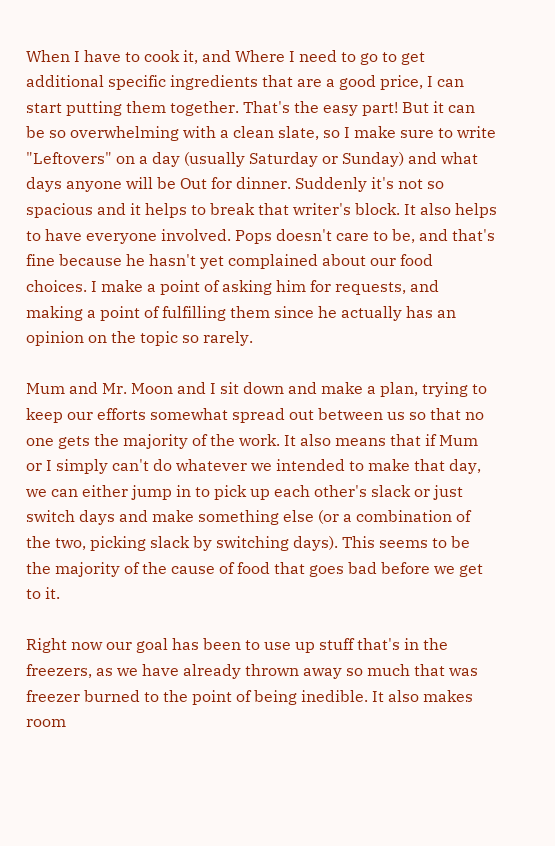When I have to cook it, and Where I need to go to get additional specific ingredients that are a good price, I can start putting them together. That's the easy part! But it can be so overwhelming with a clean slate, so I make sure to write "Leftovers" on a day (usually Saturday or Sunday) and what days anyone will be Out for dinner. Suddenly it's not so spacious and it helps to break that writer's block. It also helps to have everyone involved. Pops doesn't care to be, and that's fine because he hasn't yet complained about our food choices. I make a point of asking him for requests, and making a point of fulfilling them since he actually has an opinion on the topic so rarely.

Mum and Mr. Moon and I sit down and make a plan, trying to keep our efforts somewhat spread out between us so that no one gets the majority of the work. It also means that if Mum or I simply can't do whatever we intended to make that day, we can either jump in to pick up each other's slack or just switch days and make something else (or a combination of the two, picking slack by switching days). This seems to be the majority of the cause of food that goes bad before we get to it.

Right now our goal has been to use up stuff that's in the freezers, as we have already thrown away so much that was freezer burned to the point of being inedible. It also makes room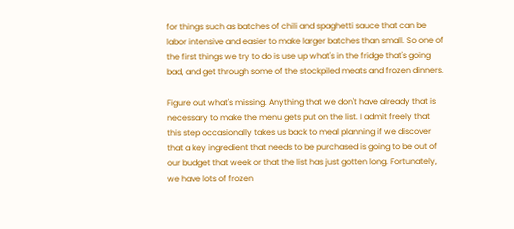for things such as batches of chili and spaghetti sauce that can be labor intensive and easier to make larger batches than small. So one of the first things we try to do is use up what's in the fridge that's going bad, and get through some of the stockpiled meats and frozen dinners.

Figure out what's missing. Anything that we don't have already that is necessary to make the menu gets put on the list. I admit freely that this step occasionally takes us back to meal planning if we discover that a key ingredient that needs to be purchased is going to be out of our budget that week or that the list has just gotten long. Fortunately, we have lots of frozen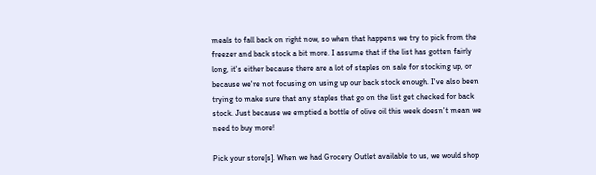meals to fall back on right now, so when that happens we try to pick from the freezer and back stock a bit more. I assume that if the list has gotten fairly long, it's either because there are a lot of staples on sale for stocking up, or because we're not focusing on using up our back stock enough. I've also been trying to make sure that any staples that go on the list get checked for back stock. Just because we emptied a bottle of olive oil this week doesn't mean we need to buy more!

Pick your store[s]. When we had Grocery Outlet available to us, we would shop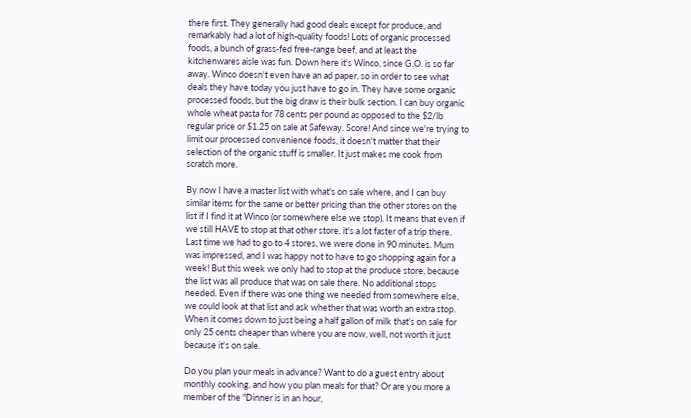there first. They generally had good deals except for produce, and remarkably had a lot of high-quality foods! Lots of organic processed foods, a bunch of grass-fed free-range beef, and at least the kitchenwares aisle was fun. Down here it's Winco, since G.O. is so far away. Winco doesn't even have an ad paper, so in order to see what deals they have today you just have to go in. They have some organic processed foods, but the big draw is their bulk section. I can buy organic whole wheat pasta for 78 cents per pound as opposed to the $2/lb regular price or $1.25 on sale at Safeway. Score! And since we're trying to limit our processed convenience foods, it doesn't matter that their selection of the organic stuff is smaller. It just makes me cook from scratch more.

By now I have a master list with what's on sale where, and I can buy similar items for the same or better pricing than the other stores on the list if I find it at Winco (or somewhere else we stop). It means that even if we still HAVE to stop at that other store, it's a lot faster of a trip there. Last time we had to go to 4 stores, we were done in 90 minutes. Mum was impressed, and I was happy not to have to go shopping again for a week! But this week we only had to stop at the produce store, because the list was all produce that was on sale there. No additional stops needed. Even if there was one thing we needed from somewhere else, we could look at that list and ask whether that was worth an extra stop. When it comes down to just being a half gallon of milk that's on sale for only 25 cents cheaper than where you are now, well, not worth it just because it's on sale.

Do you plan your meals in advance? Want to do a guest entry about monthly cooking, and how you plan meals for that? Or are you more a member of the "Dinner is in an hour,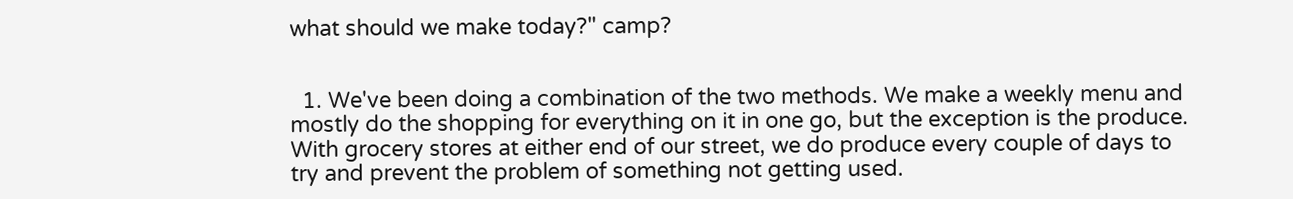what should we make today?" camp?


  1. We've been doing a combination of the two methods. We make a weekly menu and mostly do the shopping for everything on it in one go, but the exception is the produce. With grocery stores at either end of our street, we do produce every couple of days to try and prevent the problem of something not getting used.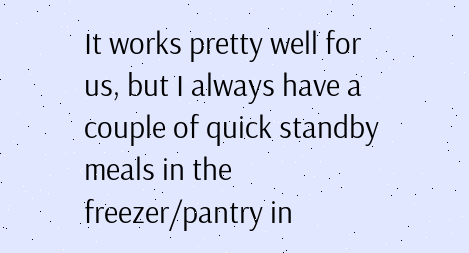It works pretty well for us, but I always have a couple of quick standby meals in the freezer/pantry in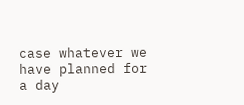case whatever we have planned for a day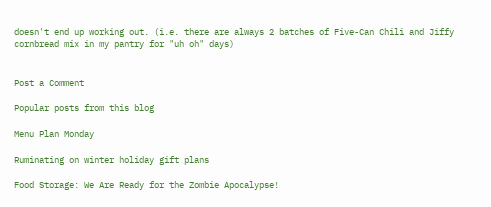doesn't end up working out. (i.e. there are always 2 batches of Five-Can Chili and Jiffy cornbread mix in my pantry for "uh oh" days)


Post a Comment

Popular posts from this blog

Menu Plan Monday

Ruminating on winter holiday gift plans

Food Storage: We Are Ready for the Zombie Apocalypse!